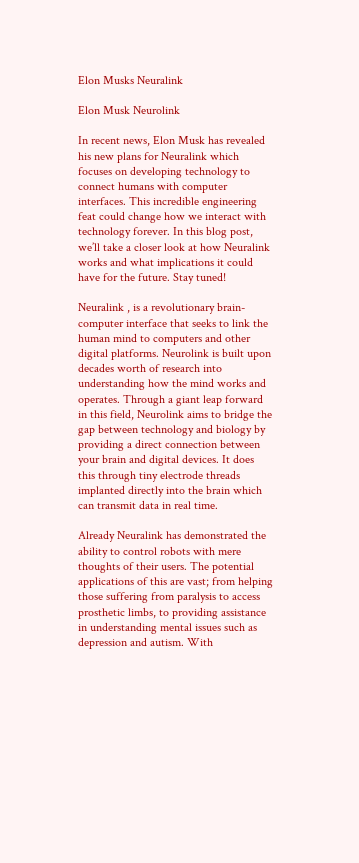Elon Musks Neuralink

Elon Musk Neurolink

In recent news, Elon Musk has revealed his new plans for Neuralink which focuses on developing technology to connect humans with computer interfaces. This incredible engineering feat could change how we interact with technology forever. In this blog post, we’ll take a closer look at how Neuralink works and what implications it could have for the future. Stay tuned!

Neuralink , is a revolutionary brain-computer interface that seeks to link the human mind to computers and other digital platforms. Neurolink is built upon decades worth of research into understanding how the mind works and operates. Through a giant leap forward in this field, Neurolink aims to bridge the gap between technology and biology by providing a direct connection between your brain and digital devices. It does this through tiny electrode threads implanted directly into the brain which can transmit data in real time.

Already Neuralink has demonstrated the ability to control robots with mere thoughts of their users. The potential applications of this are vast; from helping those suffering from paralysis to access prosthetic limbs, to providing assistance in understanding mental issues such as depression and autism. With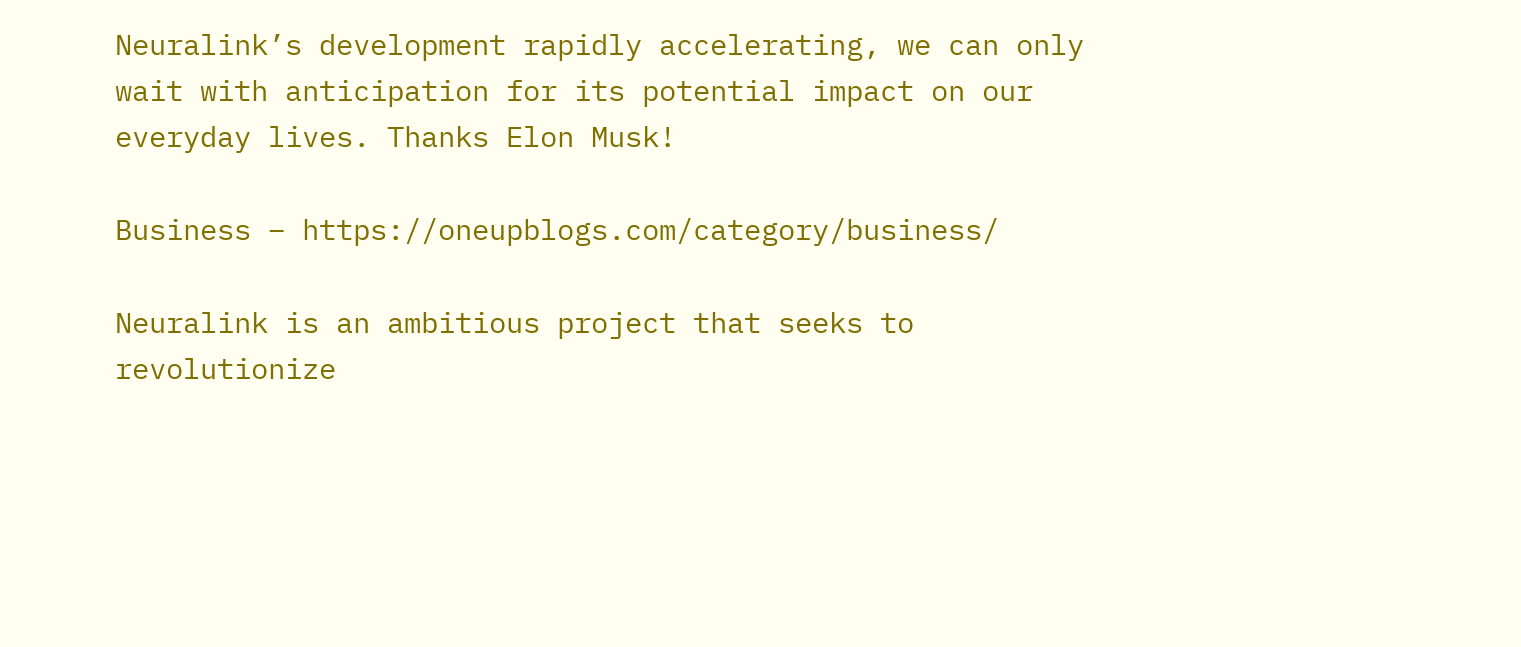Neuralink’s development rapidly accelerating, we can only wait with anticipation for its potential impact on our everyday lives. Thanks Elon Musk!

Business – https://oneupblogs.com/category/business/

Neuralink is an ambitious project that seeks to revolutionize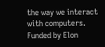the way we interact with computers. Funded by Elon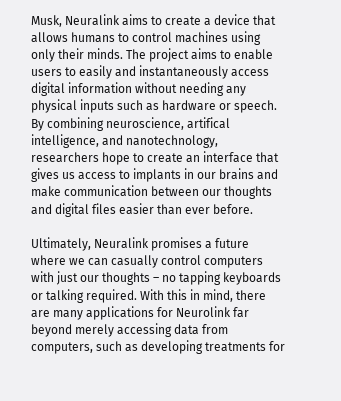Musk, Neuralink aims to create a device that allows humans to control machines using only their minds. The project aims to enable users to easily and instantaneously access digital information without needing any physical inputs such as hardware or speech. By combining neuroscience, artifical intelligence, and nanotechnology, researchers hope to create an interface that gives us access to implants in our brains and make communication between our thoughts and digital files easier than ever before.

Ultimately, Neuralink promises a future where we can casually control computers with just our thoughts – no tapping keyboards or talking required. With this in mind, there are many applications for Neurolink far beyond merely accessing data from computers, such as developing treatments for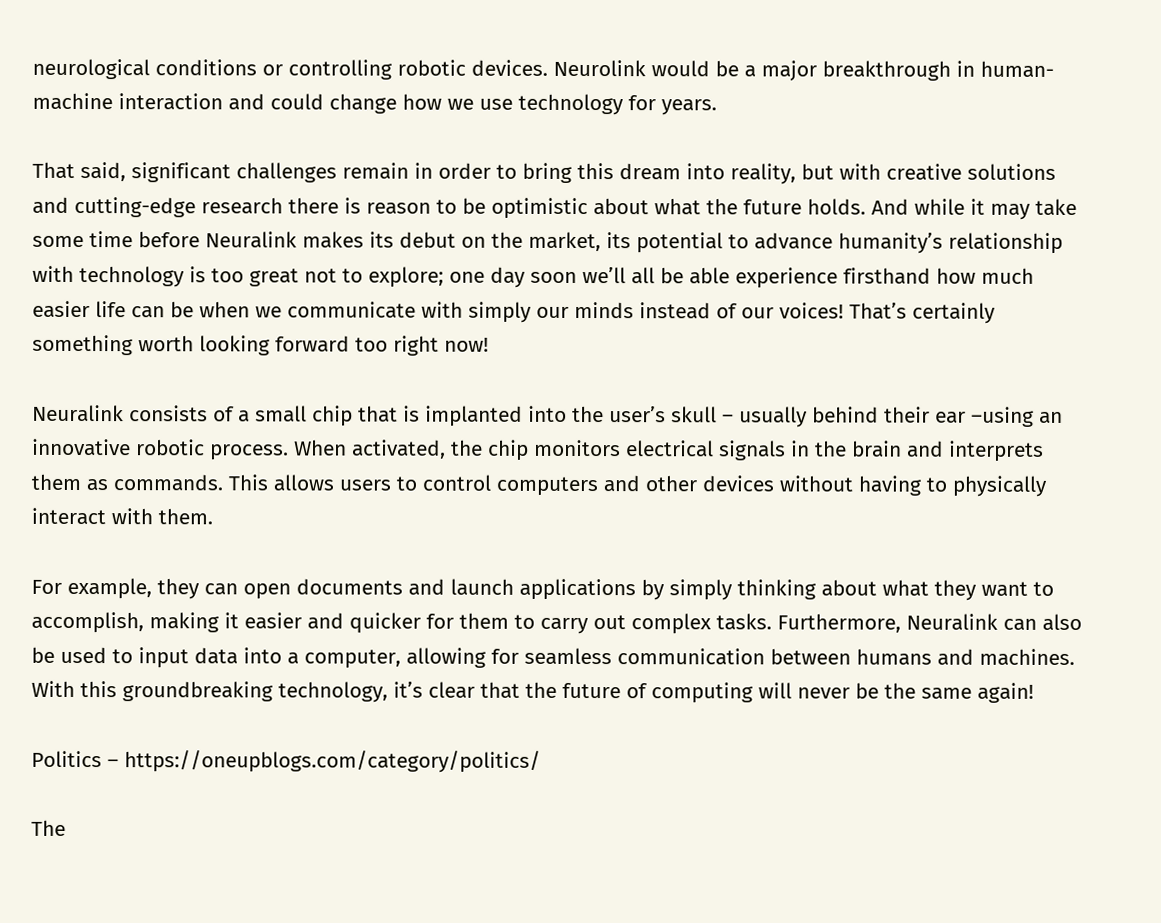neurological conditions or controlling robotic devices. Neurolink would be a major breakthrough in human-machine interaction and could change how we use technology for years.

That said, significant challenges remain in order to bring this dream into reality, but with creative solutions and cutting-edge research there is reason to be optimistic about what the future holds. And while it may take some time before Neuralink makes its debut on the market, its potential to advance humanity’s relationship with technology is too great not to explore; one day soon we’ll all be able experience firsthand how much easier life can be when we communicate with simply our minds instead of our voices! That’s certainly something worth looking forward too right now!

Neuralink consists of a small chip that is implanted into the user’s skull – usually behind their ear –using an innovative robotic process. When activated, the chip monitors electrical signals in the brain and interprets them as commands. This allows users to control computers and other devices without having to physically interact with them.

For example, they can open documents and launch applications by simply thinking about what they want to accomplish, making it easier and quicker for them to carry out complex tasks. Furthermore, Neuralink can also be used to input data into a computer, allowing for seamless communication between humans and machines. With this groundbreaking technology, it’s clear that the future of computing will never be the same again!

Politics – https://oneupblogs.com/category/politics/

The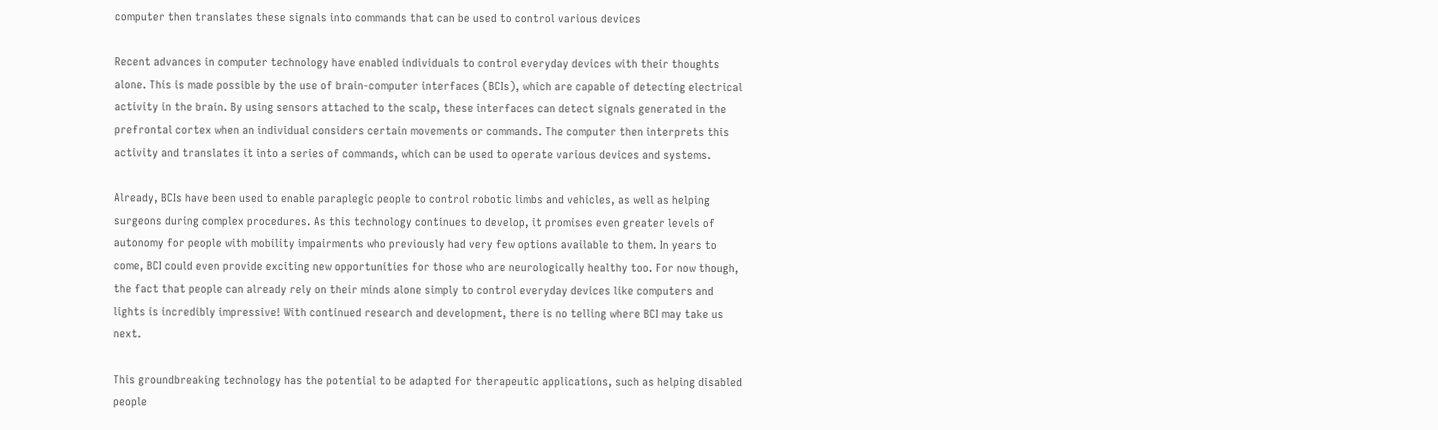computer then translates these signals into commands that can be used to control various devices

Recent advances in computer technology have enabled individuals to control everyday devices with their thoughts alone. This is made possible by the use of brain-computer interfaces (BCIs), which are capable of detecting electrical activity in the brain. By using sensors attached to the scalp, these interfaces can detect signals generated in the prefrontal cortex when an individual considers certain movements or commands. The computer then interprets this activity and translates it into a series of commands, which can be used to operate various devices and systems.

Already, BCIs have been used to enable paraplegic people to control robotic limbs and vehicles, as well as helping surgeons during complex procedures. As this technology continues to develop, it promises even greater levels of autonomy for people with mobility impairments who previously had very few options available to them. In years to come, BCI could even provide exciting new opportunities for those who are neurologically healthy too. For now though, the fact that people can already rely on their minds alone simply to control everyday devices like computers and lights is incredibly impressive! With continued research and development, there is no telling where BCI may take us next.

This groundbreaking technology has the potential to be adapted for therapeutic applications, such as helping disabled people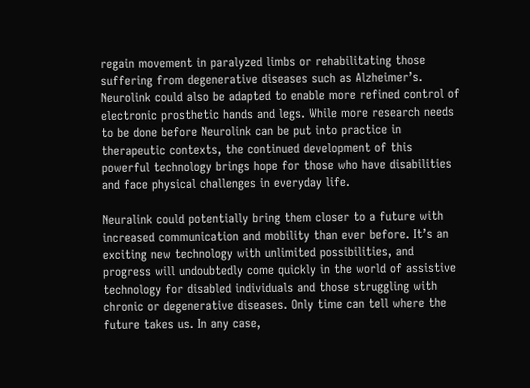regain movement in paralyzed limbs or rehabilitating those suffering from degenerative diseases such as Alzheimer’s. Neurolink could also be adapted to enable more refined control of electronic prosthetic hands and legs. While more research needs to be done before Neurolink can be put into practice in therapeutic contexts, the continued development of this powerful technology brings hope for those who have disabilities and face physical challenges in everyday life.

Neuralink could potentially bring them closer to a future with increased communication and mobility than ever before. It’s an exciting new technology with unlimited possibilities, and progress will undoubtedly come quickly in the world of assistive technology for disabled individuals and those struggling with chronic or degenerative diseases. Only time can tell where the future takes us. In any case,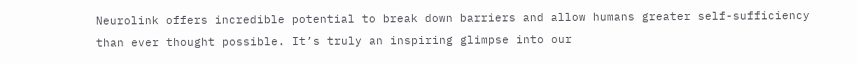Neurolink offers incredible potential to break down barriers and allow humans greater self-sufficiency than ever thought possible. It’s truly an inspiring glimpse into our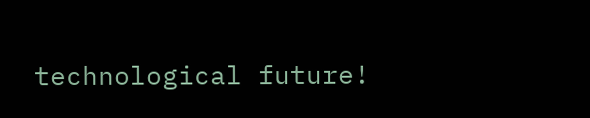technological future!